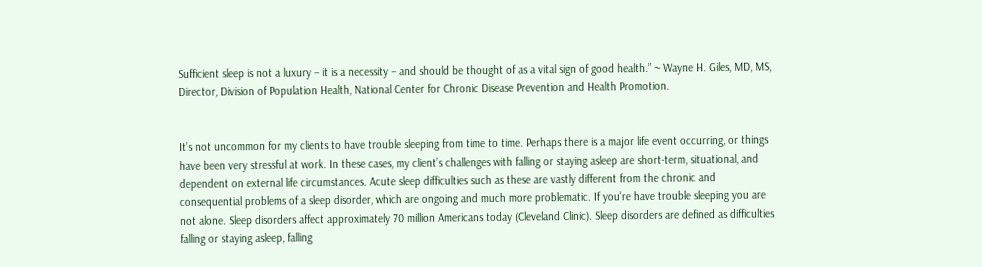Sufficient sleep is not a luxury – it is a necessity – and should be thought of as a vital sign of good health.” ~ Wayne H. Giles, MD, MS, Director, Division of Population Health, National Center for Chronic Disease Prevention and Health Promotion.


It’s not uncommon for my clients to have trouble sleeping from time to time. Perhaps there is a major life event occurring, or things have been very stressful at work. In these cases, my client’s challenges with falling or staying asleep are short-term, situational, and dependent on external life circumstances. Acute sleep difficulties such as these are vastly different from the chronic and consequential problems of a sleep disorder, which are ongoing and much more problematic. If you’re have trouble sleeping you are not alone. Sleep disorders affect approximately 70 million Americans today (Cleveland Clinic). Sleep disorders are defined as difficulties falling or staying asleep, falling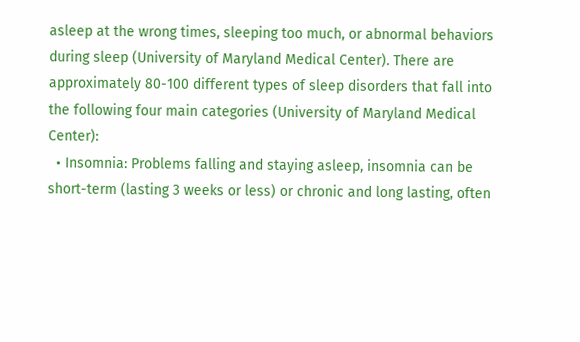asleep at the wrong times, sleeping too much, or abnormal behaviors during sleep (University of Maryland Medical Center). There are approximately 80-100 different types of sleep disorders that fall into the following four main categories (University of Maryland Medical Center):
  • Insomnia: Problems falling and staying asleep, insomnia can be short-term (lasting 3 weeks or less) or chronic and long lasting, often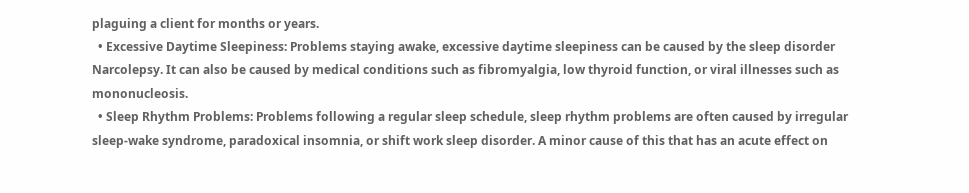plaguing a client for months or years.
  • Excessive Daytime Sleepiness: Problems staying awake, excessive daytime sleepiness can be caused by the sleep disorder Narcolepsy. It can also be caused by medical conditions such as fibromyalgia, low thyroid function, or viral illnesses such as mononucleosis.
  • Sleep Rhythm Problems: Problems following a regular sleep schedule, sleep rhythm problems are often caused by irregular sleep-wake syndrome, paradoxical insomnia, or shift work sleep disorder. A minor cause of this that has an acute effect on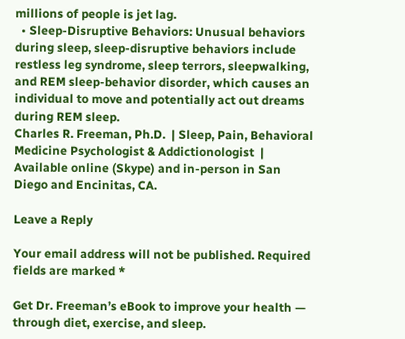millions of people is jet lag.
  • Sleep-Disruptive Behaviors: Unusual behaviors during sleep, sleep-disruptive behaviors include restless leg syndrome, sleep terrors, sleepwalking, and REM sleep-behavior disorder, which causes an individual to move and potentially act out dreams during REM sleep.
Charles R. Freeman, Ph.D.  | Sleep, Pain, Behavioral Medicine Psychologist & Addictionologist  |  Available online (Skype) and in-person in San Diego and Encinitas, CA.

Leave a Reply

Your email address will not be published. Required fields are marked *

Get Dr. Freeman’s eBook to improve your health — through diet, exercise, and sleep.